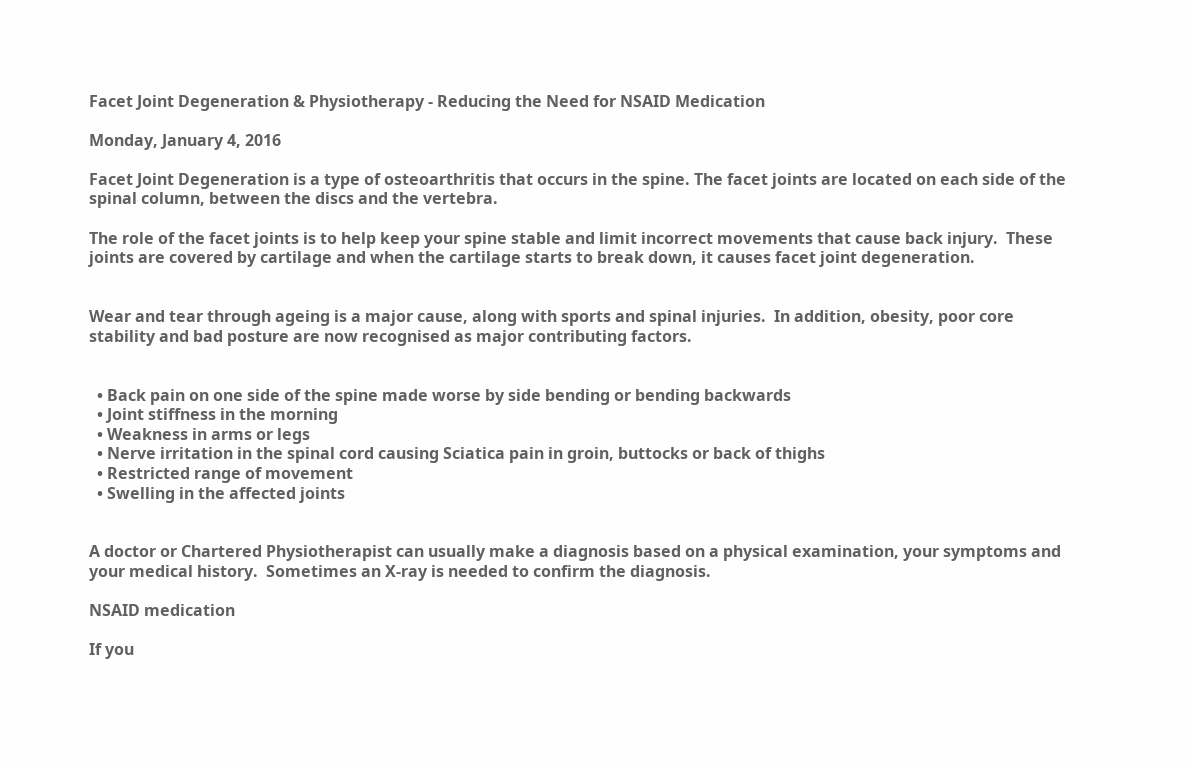Facet Joint Degeneration & Physiotherapy - Reducing the Need for NSAID Medication

Monday, January 4, 2016

Facet Joint Degeneration is a type of osteoarthritis that occurs in the spine. The facet joints are located on each side of the spinal column, between the discs and the vertebra.

The role of the facet joints is to help keep your spine stable and limit incorrect movements that cause back injury.  These joints are covered by cartilage and when the cartilage starts to break down, it causes facet joint degeneration.


Wear and tear through ageing is a major cause, along with sports and spinal injuries.  In addition, obesity, poor core stability and bad posture are now recognised as major contributing factors.


  • Back pain on one side of the spine made worse by side bending or bending backwards
  • Joint stiffness in the morning
  • Weakness in arms or legs
  • Nerve irritation in the spinal cord causing Sciatica pain in groin, buttocks or back of thighs
  • Restricted range of movement
  • Swelling in the affected joints


A doctor or Chartered Physiotherapist can usually make a diagnosis based on a physical examination, your symptoms and your medical history.  Sometimes an X-ray is needed to confirm the diagnosis.

NSAID medication

If you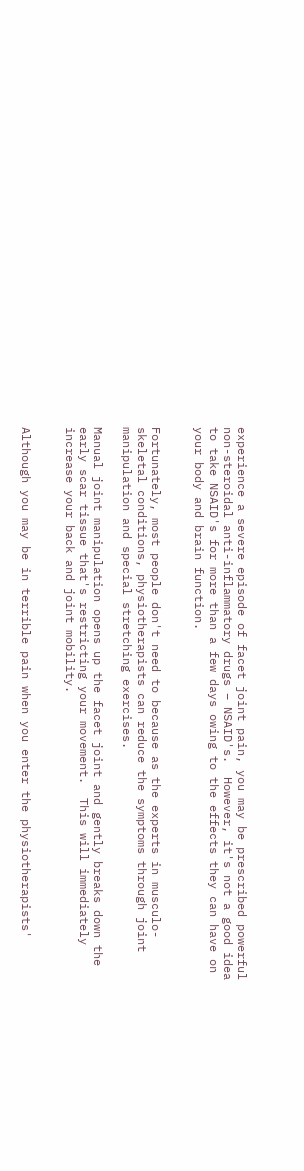experience a severe episode of facet joint pain, you may be prescribed powerful non-steroidal anti-inflammatory drugs – NSAID's.  However, it's not a good idea to take NSAID's for more than a few days owing to the effects they can have on your body and brain function.


Fortunately, most people don't need to because as the experts in musculo-skeletal conditions, physiotherapists can reduce the symptoms through joint manipulation and special stretching exercises.

Manual joint manipulation opens up the facet joint and gently breaks down the early scar tissue that's restricting your movement.  This will immediately increase your back and joint mobility.


Although you may be in terrible pain when you enter the physiotherapists'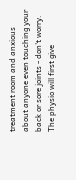treatment room and anxious about anyone even touching your back or sore joints - don't worry.  The physio will first give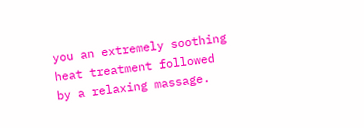you an extremely soothing heat treatment followed by a relaxing massage.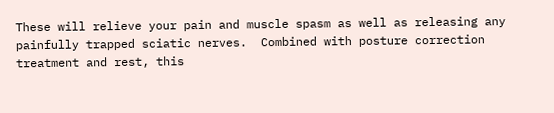These will relieve your pain and muscle spasm as well as releasing any painfully trapped sciatic nerves.  Combined with posture correction treatment and rest, this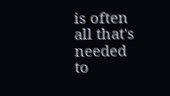is often all that's needed to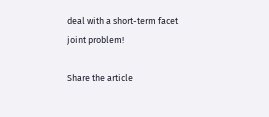deal with a short-term facet joint problem!

Share the article